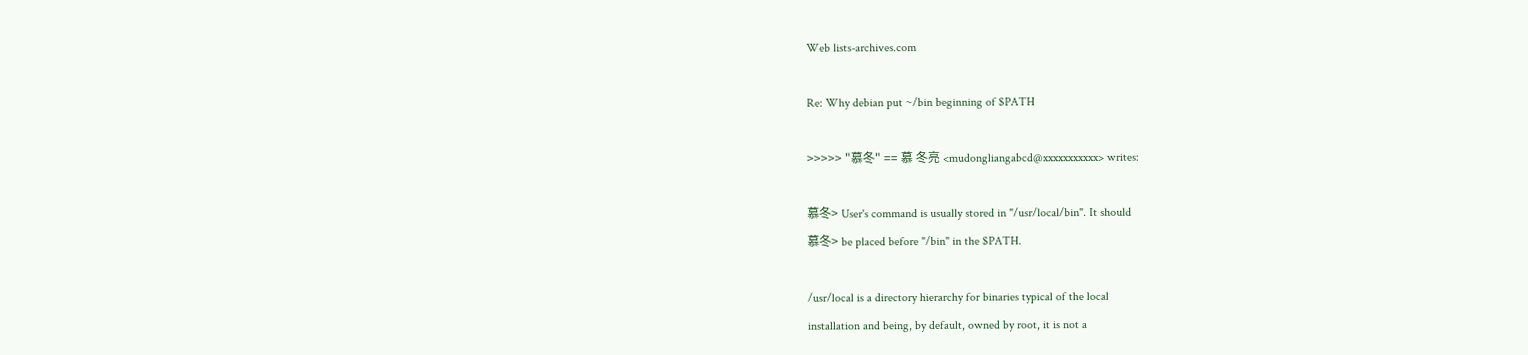Web lists-archives.com

Re: Why debian put ~/bin beginning of $PATH

>>>>> "慕冬" == 慕 冬亮 <mudongliangabcd@xxxxxxxxxxx> writes:

慕冬> User's command is usually stored in "/usr/local/bin". It should
慕冬> be placed before "/bin" in the $PATH.

/usr/local is a directory hierarchy for binaries typical of the local
installation and being, by default, owned by root, it is not a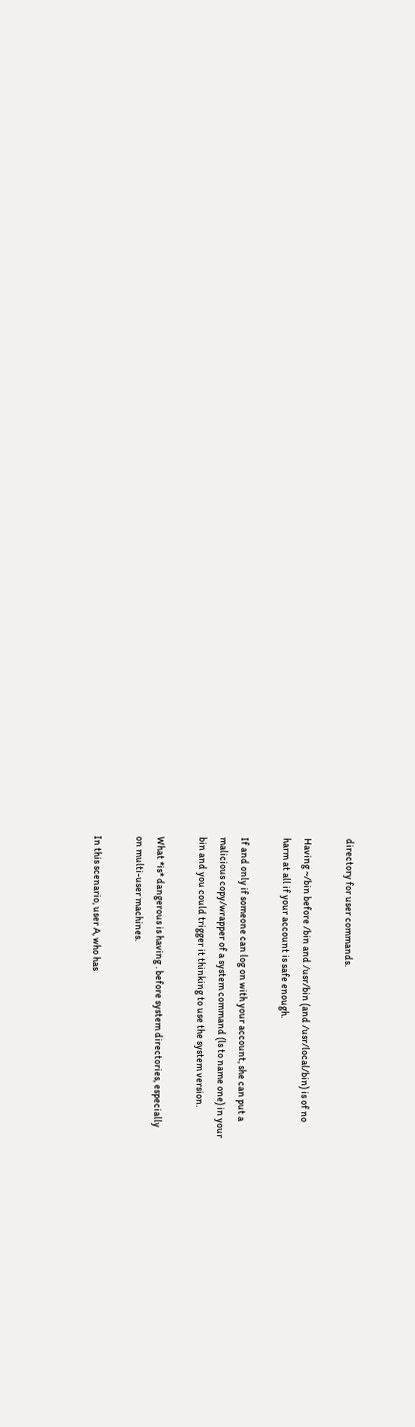directory for user commands.

Having ~/bin before /bin and /usr/bin (and /usr/local/bin) is of no
harm at all if your account is safe enough.

If and only if someone can log on with your account, she can put a
malicious copy/wrapper of a system command (ls to name one) in your
bin and you could trigger it thinking to use the system version.

What *is* dangerous is having . before system directories, especially
on multi-user machines.

In this scenario, user A, who has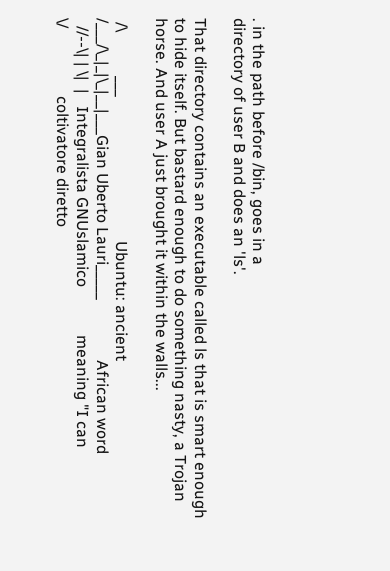. in the path before /bin, goes in a
directory of user B and does an 'ls'.

That directory contains an executable called ls that is smart enough
to hide itself. But bastard enough to do something nasty, a Trojan
horse. And user A just brought it within the walls...

 /\           ___                                    Ubuntu: ancient
/___/\_|_|\_|__|___Gian Uberto Lauri_____               African word
  //--\| | \|  |   Integralista GNUslamico            meaning "I can
\/                 coltivatore diretto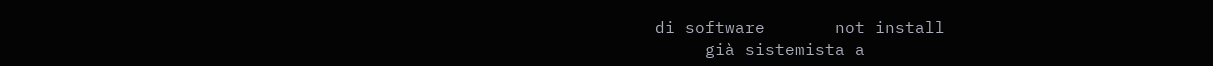di software       not install
     già sistemista a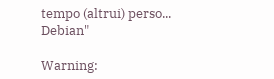tempo (altrui) perso...                Debian"

Warning: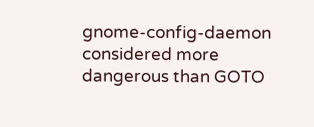gnome-config-daemon considered more dangerous than GOTO